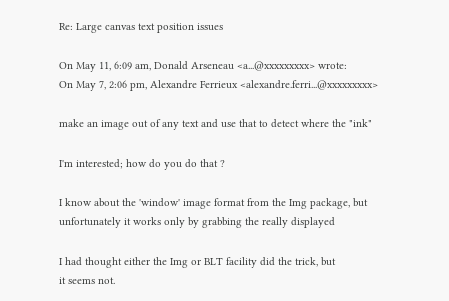Re: Large canvas text position issues

On May 11, 6:09 am, Donald Arseneau <a...@xxxxxxxxx> wrote:
On May 7, 2:06 pm, Alexandre Ferrieux <alexandre.ferri...@xxxxxxxxx>

make an image out of any text and use that to detect where the "ink"

I'm interested; how do you do that ?

I know about the 'window' image format from the Img package, but
unfortunately it works only by grabbing the really displayed

I had thought either the Img or BLT facility did the trick, but
it seems not.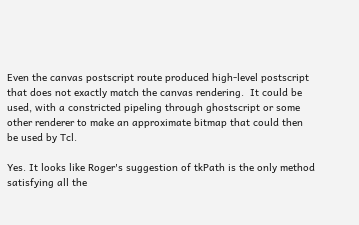Even the canvas postscript route produced high-level postscript
that does not exactly match the canvas rendering.  It could be
used, with a constricted pipeling through ghostscript or some
other renderer to make an approximate bitmap that could then
be used by Tcl.

Yes. It looks like Roger's suggestion of tkPath is the only method
satisfying all the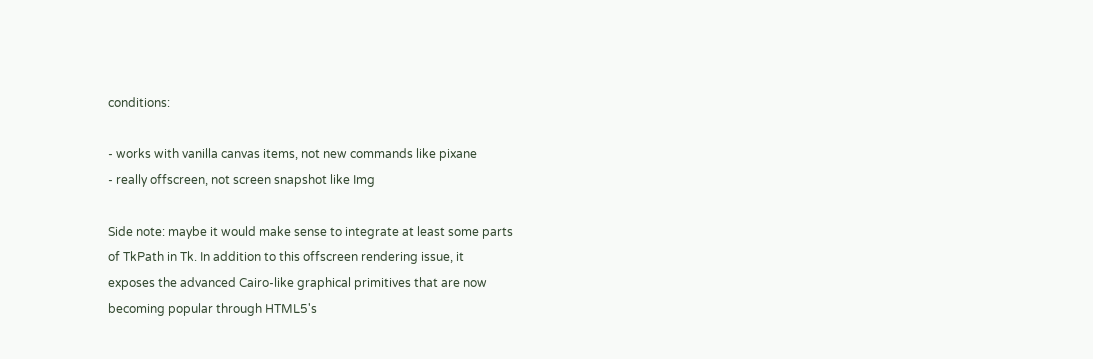conditions:

- works with vanilla canvas items, not new commands like pixane
- really offscreen, not screen snapshot like Img

Side note: maybe it would make sense to integrate at least some parts
of TkPath in Tk. In addition to this offscreen rendering issue, it
exposes the advanced Cairo-like graphical primitives that are now
becoming popular through HTML5's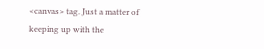<canvas> tag. Just a matter of
keeping up with the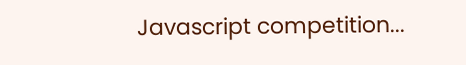Javascript competition...